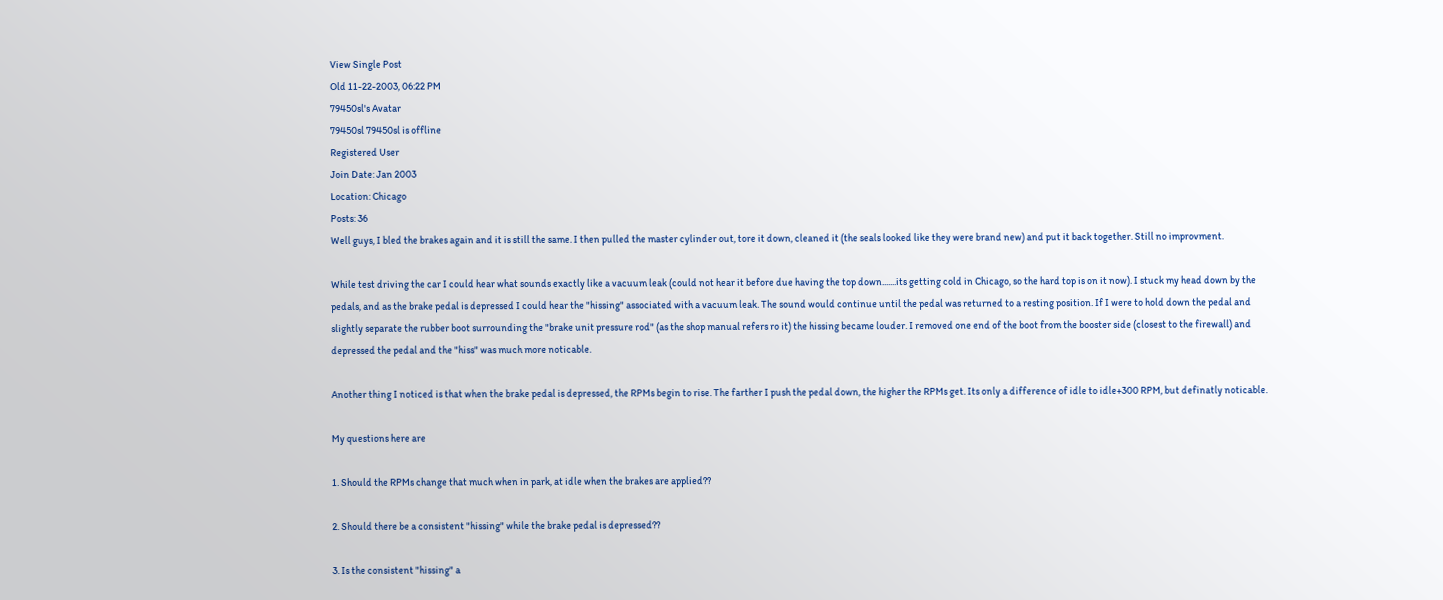View Single Post
Old 11-22-2003, 06:22 PM
79450sl's Avatar
79450sl 79450sl is offline
Registered User
Join Date: Jan 2003
Location: Chicago
Posts: 36
Well guys, I bled the brakes again and it is still the same. I then pulled the master cylinder out, tore it down, cleaned it (the seals looked like they were brand new) and put it back together. Still no improvment.

While test driving the car I could hear what sounds exactly like a vacuum leak (could not hear it before due having the top down.......its getting cold in Chicago, so the hard top is on it now). I stuck my head down by the pedals, and as the brake pedal is depressed I could hear the "hissing" associated with a vacuum leak. The sound would continue until the pedal was returned to a resting position. If I were to hold down the pedal and slightly separate the rubber boot surrounding the "brake unit pressure rod" (as the shop manual refers ro it) the hissing became louder. I removed one end of the boot from the booster side (closest to the firewall) and depressed the pedal and the "hiss" was much more noticable.

Another thing I noticed is that when the brake pedal is depressed, the RPMs begin to rise. The farther I push the pedal down, the higher the RPMs get. Its only a difference of idle to idle+300 RPM, but definatly noticable.

My questions here are

1. Should the RPMs change that much when in park, at idle when the brakes are applied??

2. Should there be a consistent "hissing" while the brake pedal is depressed??

3. Is the consistent "hissing" a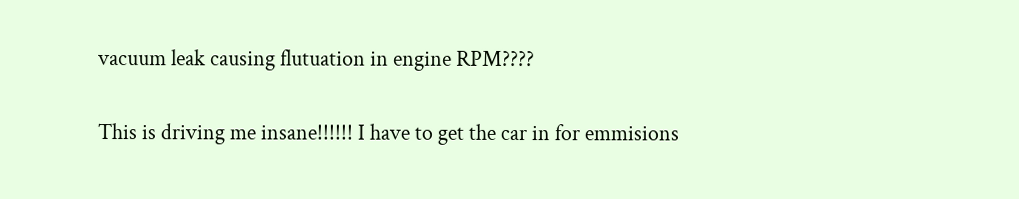vacuum leak causing flutuation in engine RPM????

This is driving me insane!!!!!! I have to get the car in for emmisions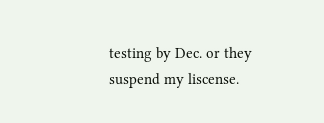testing by Dec. or they suspend my liscense.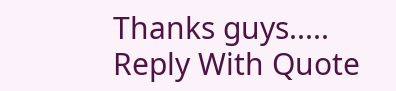Thanks guys.....
Reply With Quote